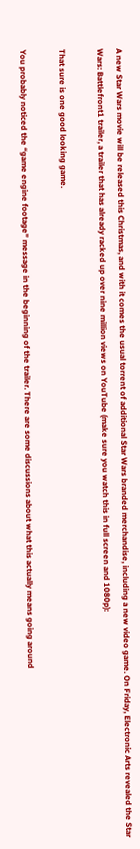A new Star Wars movie will be released this Christmas, and with it comes the usual torrent of additional Star Wars branded merchandise, including a new video game. On Friday, Electronic Arts revealed the Star Wars: Battlefront1 trailer, a trailer that has already racked up over nine million views on YouTube (make sure you watch this in full screen and 1080p):

That sure is one good looking game.

You probably noticed the “game engine footage” message in the beginning of the trailer. There are some discussions about what this actually means going around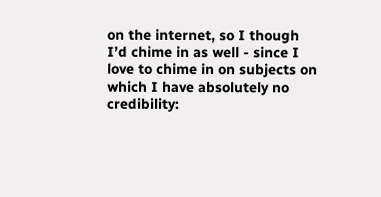on the internet, so I though I’d chime in as well - since I love to chime in on subjects on which I have absolutely no credibility: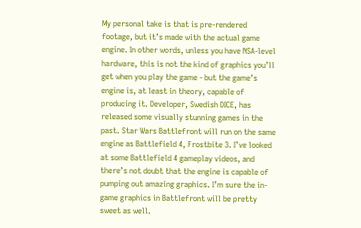My personal take is that is pre-rendered footage, but it’s made with the actual game engine. In other words, unless you have NSA-level hardware, this is not the kind of graphics you’ll get when you play the game - but the game’s engine is, at least in theory, capable of producing it. Developer, Swedish DICE, has released some visually stunning games in the past. Star Wars Battlefront will run on the same engine as Battlefield 4, Frostbite 3. I’ve looked at some Battlefield 4 gameplay videos, and there’s not doubt that the engine is capable of pumping out amazing graphics. I’m sure the in-game graphics in Battlefront will be pretty sweet as well.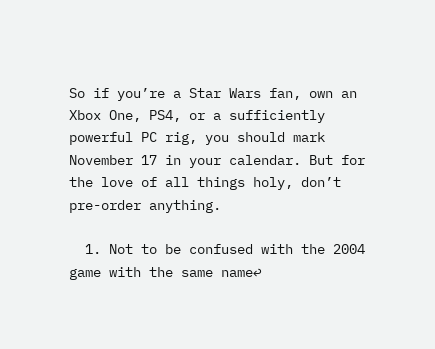So if you’re a Star Wars fan, own an Xbox One, PS4, or a sufficiently powerful PC rig, you should mark November 17 in your calendar. But for the love of all things holy, don’t pre-order anything.

  1. Not to be confused with the 2004 game with the same name↩